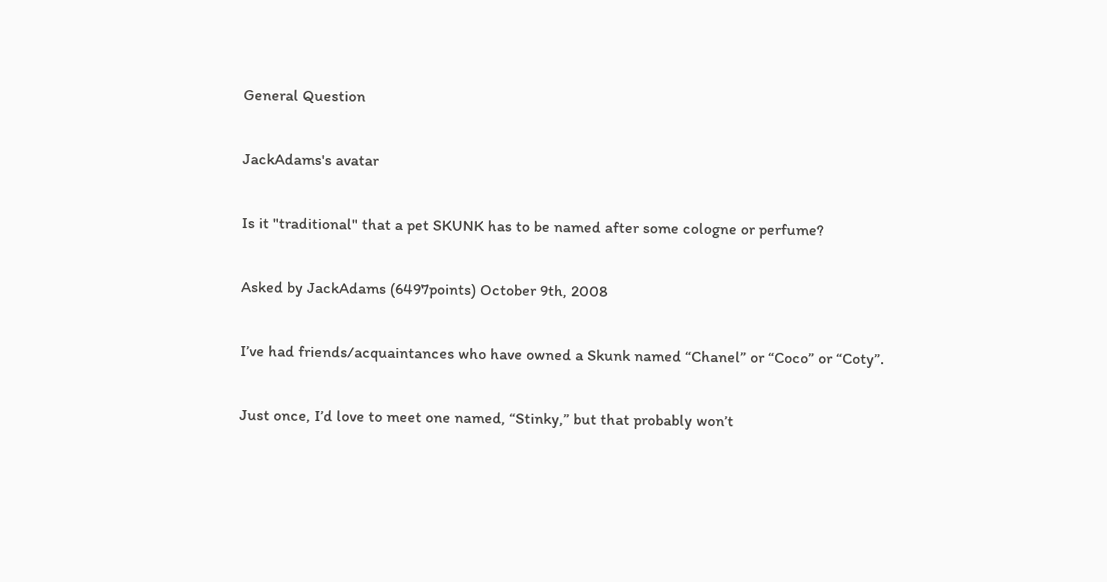General Question

JackAdams's avatar

Is it "traditional" that a pet SKUNK has to be named after some cologne or perfume?

Asked by JackAdams (6497points) October 9th, 2008

I’ve had friends/acquaintances who have owned a Skunk named “Chanel” or “Coco” or “Coty”.

Just once, I’d love to meet one named, “Stinky,” but that probably won’t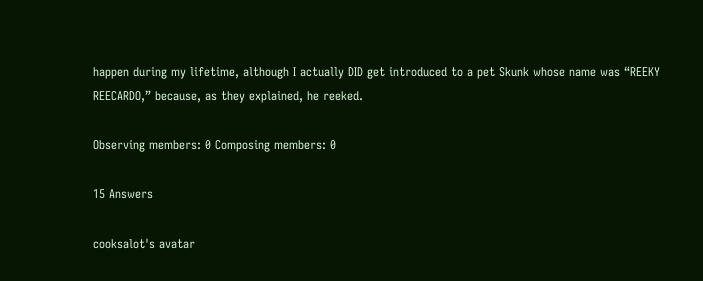happen during my lifetime, although I actually DID get introduced to a pet Skunk whose name was “REEKY REECARDO,” because, as they explained, he reeked.

Observing members: 0 Composing members: 0

15 Answers

cooksalot's avatar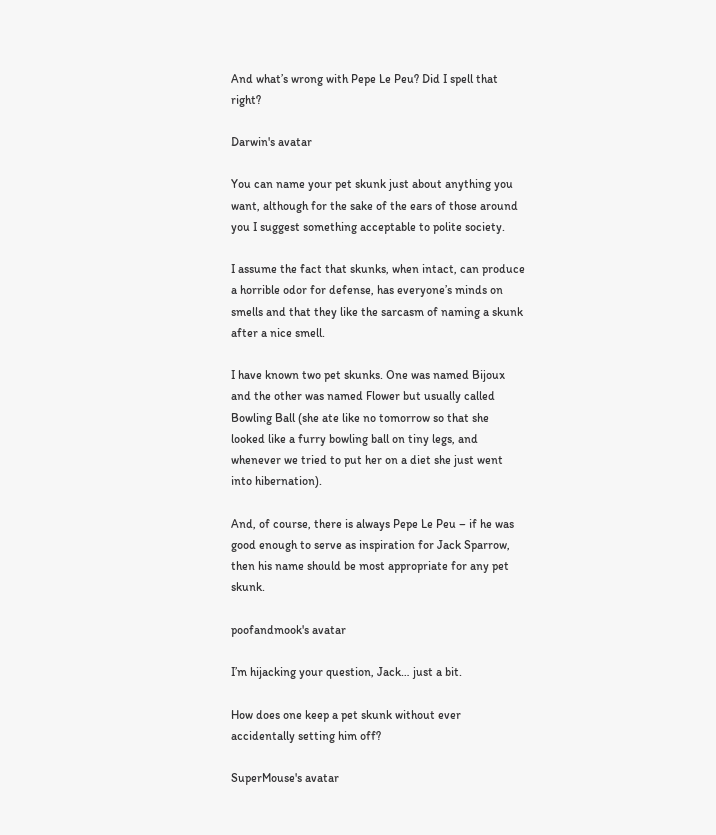And what’s wrong with Pepe Le Peu? Did I spell that right?

Darwin's avatar

You can name your pet skunk just about anything you want, although for the sake of the ears of those around you I suggest something acceptable to polite society.

I assume the fact that skunks, when intact, can produce a horrible odor for defense, has everyone’s minds on smells and that they like the sarcasm of naming a skunk after a nice smell.

I have known two pet skunks. One was named Bijoux and the other was named Flower but usually called Bowling Ball (she ate like no tomorrow so that she looked like a furry bowling ball on tiny legs, and whenever we tried to put her on a diet she just went into hibernation).

And, of course, there is always Pepe Le Peu – if he was good enough to serve as inspiration for Jack Sparrow, then his name should be most appropriate for any pet skunk.

poofandmook's avatar

I’m hijacking your question, Jack… just a bit.

How does one keep a pet skunk without ever accidentally setting him off?

SuperMouse's avatar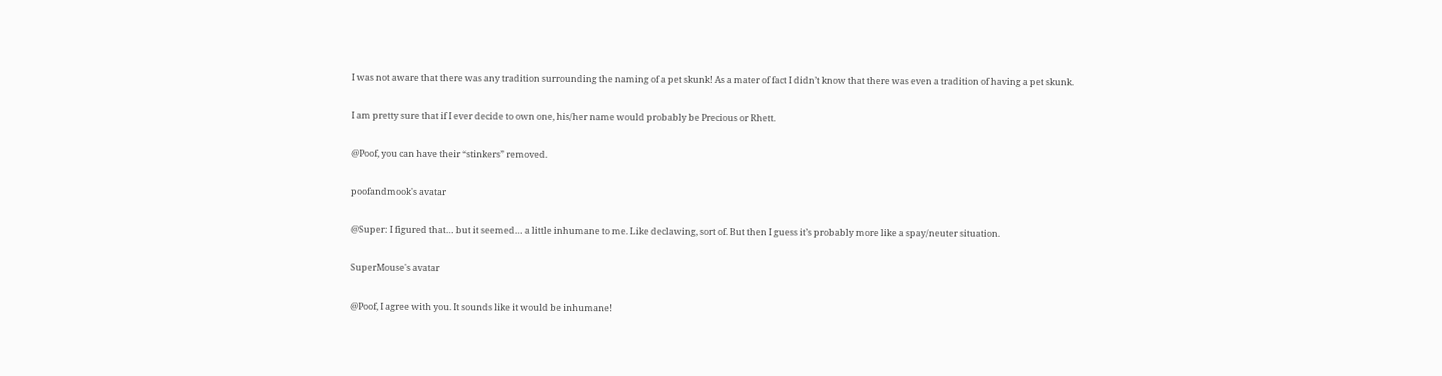I was not aware that there was any tradition surrounding the naming of a pet skunk! As a mater of fact I didn’t know that there was even a tradition of having a pet skunk.

I am pretty sure that if I ever decide to own one, his/her name would probably be Precious or Rhett.

@Poof, you can have their “stinkers” removed.

poofandmook's avatar

@Super: I figured that… but it seemed… a little inhumane to me. Like declawing, sort of. But then I guess it’s probably more like a spay/neuter situation.

SuperMouse's avatar

@Poof, I agree with you. It sounds like it would be inhumane!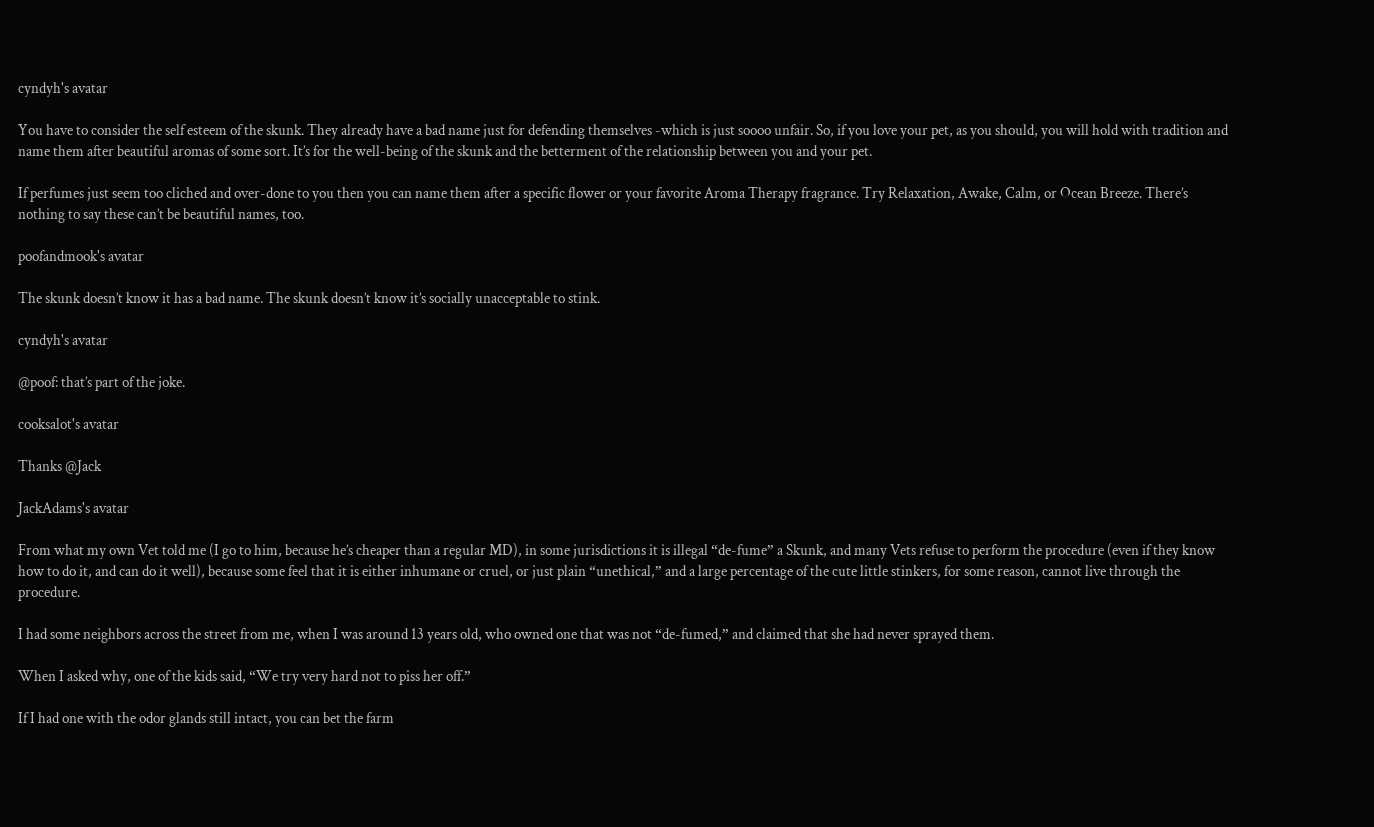cyndyh's avatar

You have to consider the self esteem of the skunk. They already have a bad name just for defending themselves -which is just soooo unfair. So, if you love your pet, as you should, you will hold with tradition and name them after beautiful aromas of some sort. It’s for the well-being of the skunk and the betterment of the relationship between you and your pet.

If perfumes just seem too cliched and over-done to you then you can name them after a specific flower or your favorite Aroma Therapy fragrance. Try Relaxation, Awake, Calm, or Ocean Breeze. There’s nothing to say these can’t be beautiful names, too.

poofandmook's avatar

The skunk doesn’t know it has a bad name. The skunk doesn’t know it’s socially unacceptable to stink.

cyndyh's avatar

@poof: that’s part of the joke.

cooksalot's avatar

Thanks @Jack

JackAdams's avatar

From what my own Vet told me (I go to him, because he’s cheaper than a regular MD), in some jurisdictions it is illegal “de-fume” a Skunk, and many Vets refuse to perform the procedure (even if they know how to do it, and can do it well), because some feel that it is either inhumane or cruel, or just plain “unethical,” and a large percentage of the cute little stinkers, for some reason, cannot live through the procedure.

I had some neighbors across the street from me, when I was around 13 years old, who owned one that was not “de-fumed,” and claimed that she had never sprayed them.

When I asked why, one of the kids said, “We try very hard not to piss her off.”

If I had one with the odor glands still intact, you can bet the farm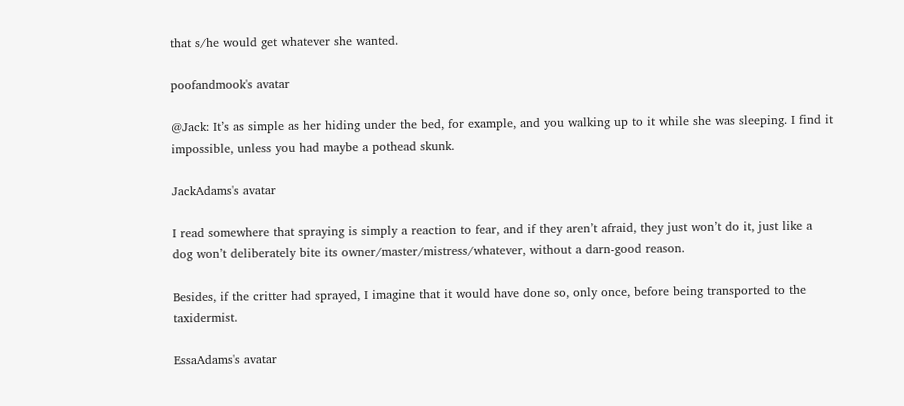that s/he would get whatever she wanted.

poofandmook's avatar

@Jack: It’s as simple as her hiding under the bed, for example, and you walking up to it while she was sleeping. I find it impossible, unless you had maybe a pothead skunk.

JackAdams's avatar

I read somewhere that spraying is simply a reaction to fear, and if they aren’t afraid, they just won’t do it, just like a dog won’t deliberately bite its owner/master/mistress/whatever, without a darn-good reason.

Besides, if the critter had sprayed, I imagine that it would have done so, only once, before being transported to the taxidermist.

EssaAdams's avatar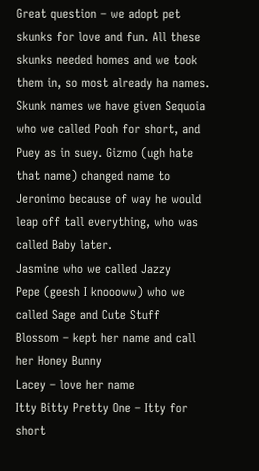Great question – we adopt pet skunks for love and fun. All these skunks needed homes and we took them in, so most already ha names.
Skunk names we have given Sequoia who we called Pooh for short, and Puey as in suey. Gizmo (ugh hate that name) changed name to Jeronimo because of way he would leap off tall everything, who was called Baby later.
Jasmine who we called Jazzy
Pepe (geesh I knoooww) who we called Sage and Cute Stuff
Blossom – kept her name and call her Honey Bunny
Lacey – love her name
Itty Bitty Pretty One – Itty for short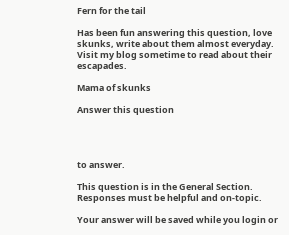Fern for the tail

Has been fun answering this question, love skunks, write about them almost everyday. Visit my blog sometime to read about their escapades.

Mama of skunks

Answer this question




to answer.

This question is in the General Section. Responses must be helpful and on-topic.

Your answer will be saved while you login or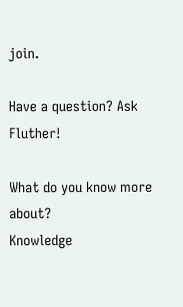join.

Have a question? Ask Fluther!

What do you know more about?
Knowledge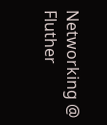Networking @ Fluther